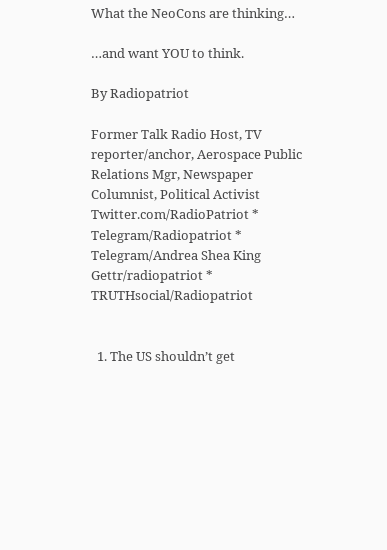What the NeoCons are thinking…

…and want YOU to think.

By Radiopatriot

Former Talk Radio Host, TV reporter/anchor, Aerospace Public Relations Mgr, Newspaper Columnist, Political Activist Twitter.com/RadioPatriot * Telegram/Radiopatriot * Telegram/Andrea Shea King Gettr/radiopatriot * TRUTHsocial/Radiopatriot


  1. The US shouldn’t get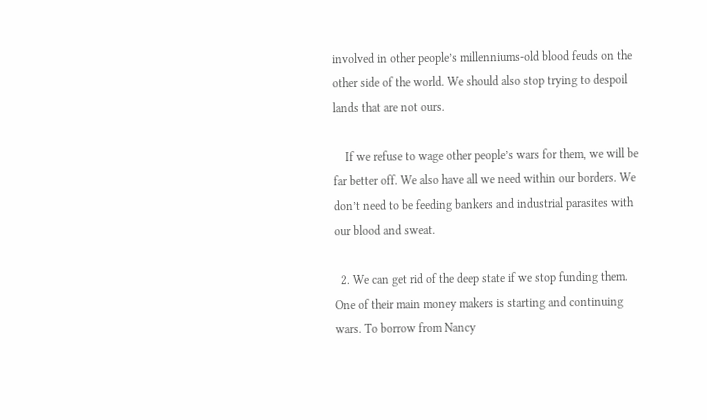involved in other people’s millenniums-old blood feuds on the other side of the world. We should also stop trying to despoil lands that are not ours.

    If we refuse to wage other people’s wars for them, we will be far better off. We also have all we need within our borders. We don’t need to be feeding bankers and industrial parasites with our blood and sweat.

  2. We can get rid of the deep state if we stop funding them. One of their main money makers is starting and continuing wars. To borrow from Nancy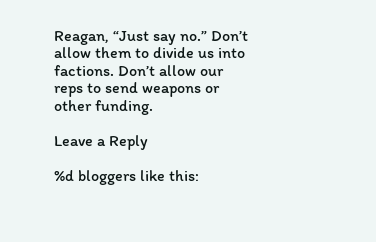Reagan, “Just say no.” Don’t allow them to divide us into factions. Don’t allow our reps to send weapons or other funding.

Leave a Reply

%d bloggers like this: